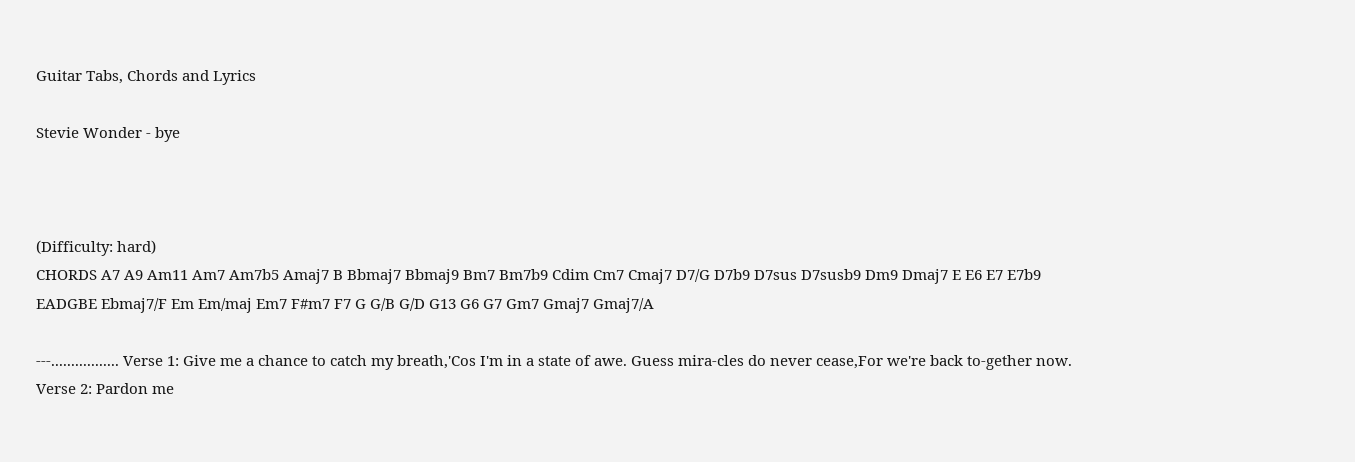Guitar Tabs, Chords and Lyrics

Stevie Wonder - bye



(Difficulty: hard)
CHORDS A7 A9 Am11 Am7 Am7b5 Amaj7 B Bbmaj7 Bbmaj9 Bm7 Bm7b9 Cdim Cm7 Cmaj7 D7/G D7b9 D7sus D7susb9 Dm9 Dmaj7 E E6 E7 E7b9 EADGBE Ebmaj7/F Em Em/maj Em7 F#m7 F7 G G/B G/D G13 G6 G7 Gm7 Gmaj7 Gmaj7/A

---................. Verse 1: Give me a chance to catch my breath,'Cos I'm in a state of awe. Guess mira-cles do never cease,For we're back to-gether now. Verse 2: Pardon me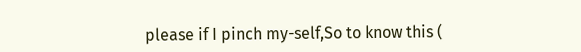please if I pinch my-self,So to know this (